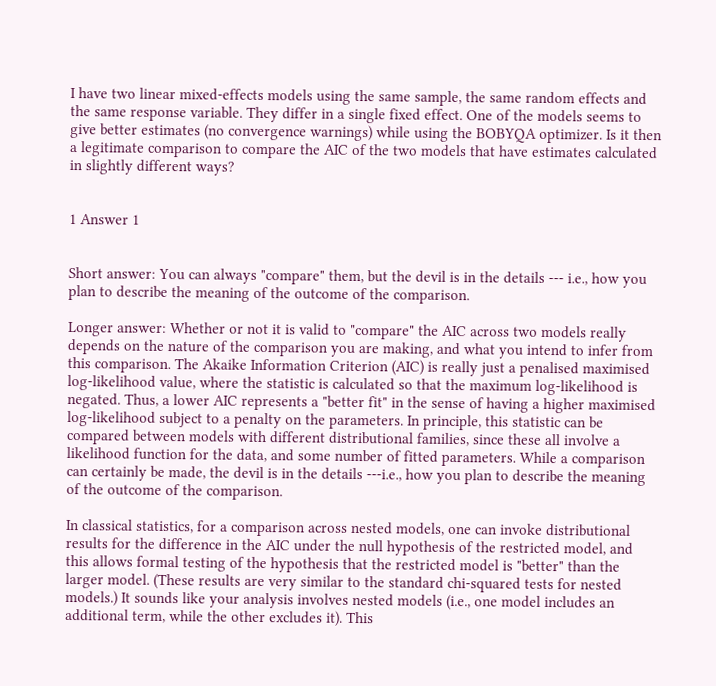I have two linear mixed-effects models using the same sample, the same random effects and the same response variable. They differ in a single fixed effect. One of the models seems to give better estimates (no convergence warnings) while using the BOBYQA optimizer. Is it then a legitimate comparison to compare the AIC of the two models that have estimates calculated in slightly different ways?


1 Answer 1


Short answer: You can always "compare" them, but the devil is in the details --- i.e., how you plan to describe the meaning of the outcome of the comparison.

Longer answer: Whether or not it is valid to "compare" the AIC across two models really depends on the nature of the comparison you are making, and what you intend to infer from this comparison. The Akaike Information Criterion (AIC) is really just a penalised maximised log-likelihood value, where the statistic is calculated so that the maximum log-likelihood is negated. Thus, a lower AIC represents a "better fit" in the sense of having a higher maximised log-likelihood subject to a penalty on the parameters. In principle, this statistic can be compared between models with different distributional families, since these all involve a likelihood function for the data, and some number of fitted parameters. While a comparison can certainly be made, the devil is in the details ---i.e., how you plan to describe the meaning of the outcome of the comparison.

In classical statistics, for a comparison across nested models, one can invoke distributional results for the difference in the AIC under the null hypothesis of the restricted model, and this allows formal testing of the hypothesis that the restricted model is "better" than the larger model. (These results are very similar to the standard chi-squared tests for nested models.) It sounds like your analysis involves nested models (i.e., one model includes an additional term, while the other excludes it). This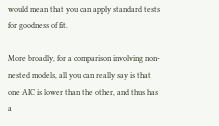would mean that you can apply standard tests for goodness of fit.

More broadly, for a comparison involving non-nested models, all you can really say is that one AIC is lower than the other, and thus has a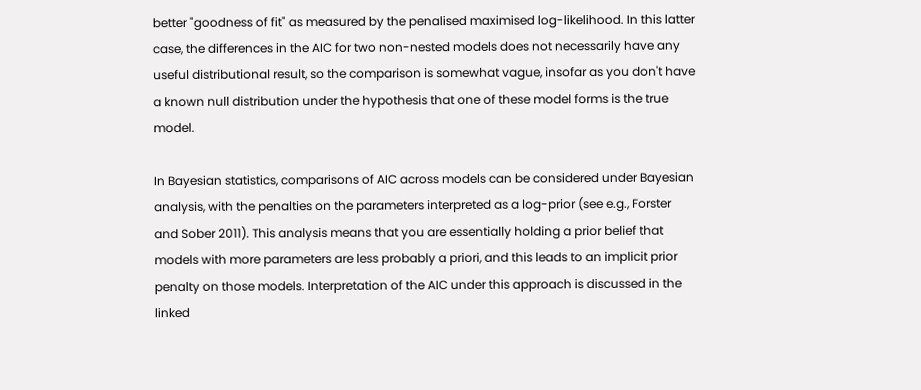better "goodness of fit" as measured by the penalised maximised log-likelihood. In this latter case, the differences in the AIC for two non-nested models does not necessarily have any useful distributional result, so the comparison is somewhat vague, insofar as you don't have a known null distribution under the hypothesis that one of these model forms is the true model.

In Bayesian statistics, comparisons of AIC across models can be considered under Bayesian analysis, with the penalties on the parameters interpreted as a log-prior (see e.g., Forster and Sober 2011). This analysis means that you are essentially holding a prior belief that models with more parameters are less probably a priori, and this leads to an implicit prior penalty on those models. Interpretation of the AIC under this approach is discussed in the linked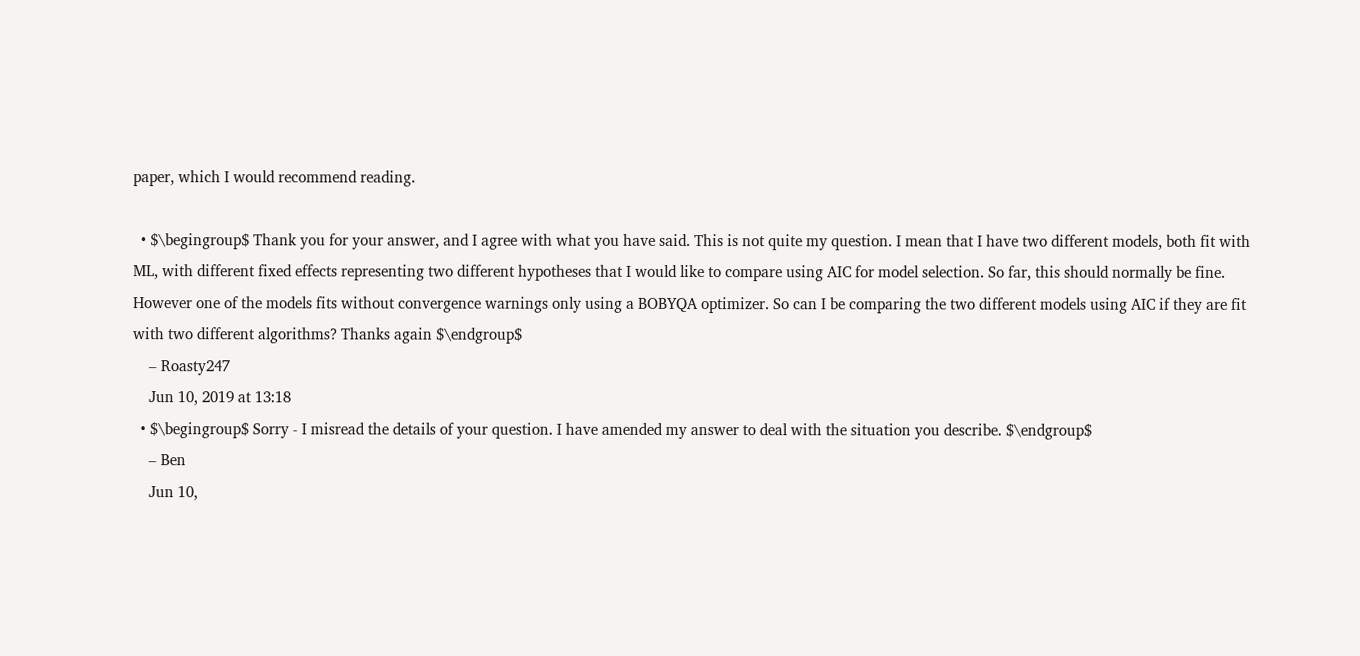paper, which I would recommend reading.

  • $\begingroup$ Thank you for your answer, and I agree with what you have said. This is not quite my question. I mean that I have two different models, both fit with ML, with different fixed effects representing two different hypotheses that I would like to compare using AIC for model selection. So far, this should normally be fine. However one of the models fits without convergence warnings only using a BOBYQA optimizer. So can I be comparing the two different models using AIC if they are fit with two different algorithms? Thanks again $\endgroup$
    – Roasty247
    Jun 10, 2019 at 13:18
  • $\begingroup$ Sorry - I misread the details of your question. I have amended my answer to deal with the situation you describe. $\endgroup$
    – Ben
    Jun 10,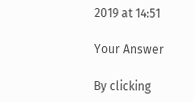2019 at 14:51

Your Answer

By clicking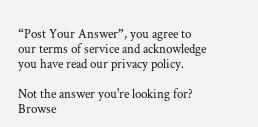“Post Your Answer”, you agree to our terms of service and acknowledge you have read our privacy policy.

Not the answer you're looking for? Browse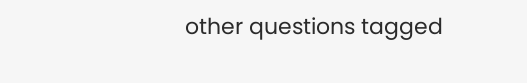other questions tagged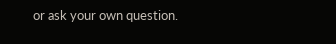or ask your own question.